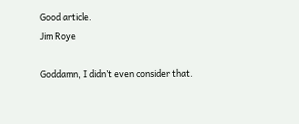Good article.
Jim Roye

Goddamn, I didn’t even consider that.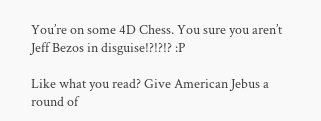You’re on some 4D Chess. You sure you aren’t Jeff Bezos in disguise!?!?!? :P

Like what you read? Give American Jebus a round of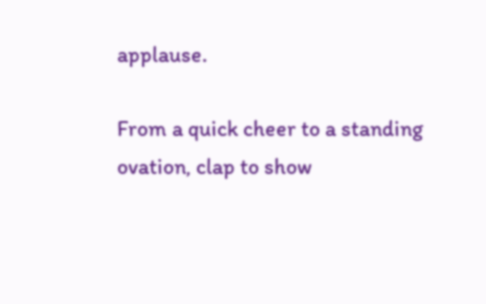applause.

From a quick cheer to a standing ovation, clap to show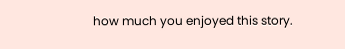how much you enjoyed this story.